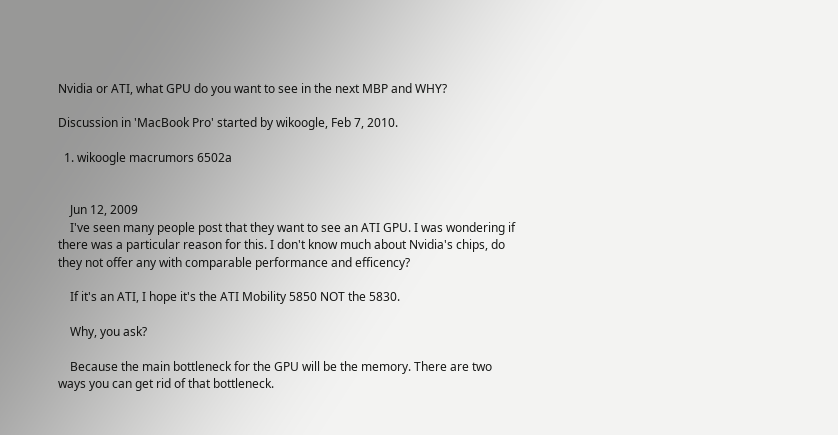Nvidia or ATI, what GPU do you want to see in the next MBP and WHY?

Discussion in 'MacBook Pro' started by wikoogle, Feb 7, 2010.

  1. wikoogle macrumors 6502a


    Jun 12, 2009
    I've seen many people post that they want to see an ATI GPU. I was wondering if there was a particular reason for this. I don't know much about Nvidia's chips, do they not offer any with comparable performance and efficency?

    If it's an ATI, I hope it's the ATI Mobility 5850 NOT the 5830.

    Why, you ask?

    Because the main bottleneck for the GPU will be the memory. There are two ways you can get rid of that bottleneck.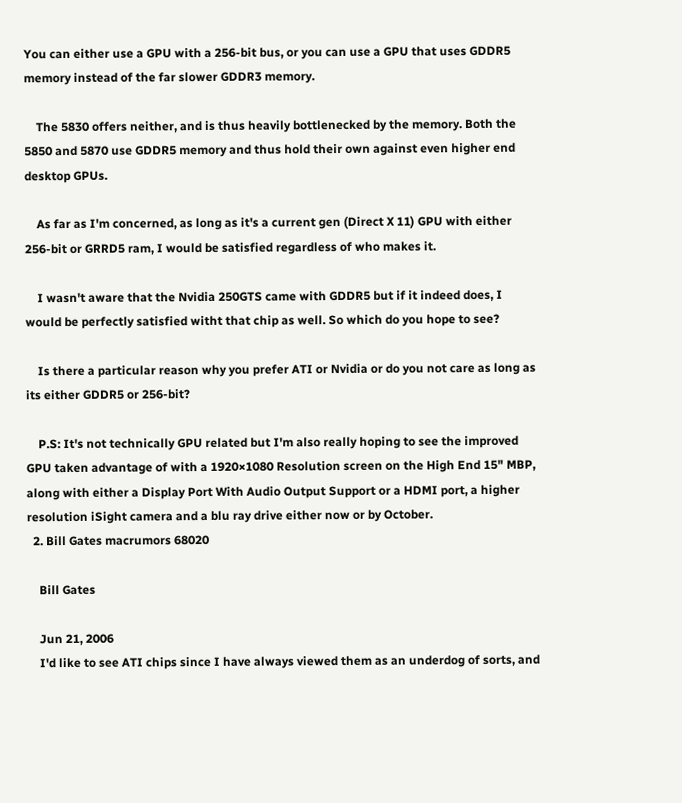You can either use a GPU with a 256-bit bus, or you can use a GPU that uses GDDR5 memory instead of the far slower GDDR3 memory.

    The 5830 offers neither, and is thus heavily bottlenecked by the memory. Both the 5850 and 5870 use GDDR5 memory and thus hold their own against even higher end desktop GPUs.

    As far as I'm concerned, as long as it's a current gen (Direct X 11) GPU with either 256-bit or GRRD5 ram, I would be satisfied regardless of who makes it.

    I wasn't aware that the Nvidia 250GTS came with GDDR5 but if it indeed does, I would be perfectly satisfied witht that chip as well. So which do you hope to see?

    Is there a particular reason why you prefer ATI or Nvidia or do you not care as long as its either GDDR5 or 256-bit?

    P.S: It's not technically GPU related but I'm also really hoping to see the improved GPU taken advantage of with a 1920×1080 Resolution screen on the High End 15" MBP, along with either a Display Port With Audio Output Support or a HDMI port, a higher resolution iSight camera and a blu ray drive either now or by October.
  2. Bill Gates macrumors 68020

    Bill Gates

    Jun 21, 2006
    I'd like to see ATI chips since I have always viewed them as an underdog of sorts, and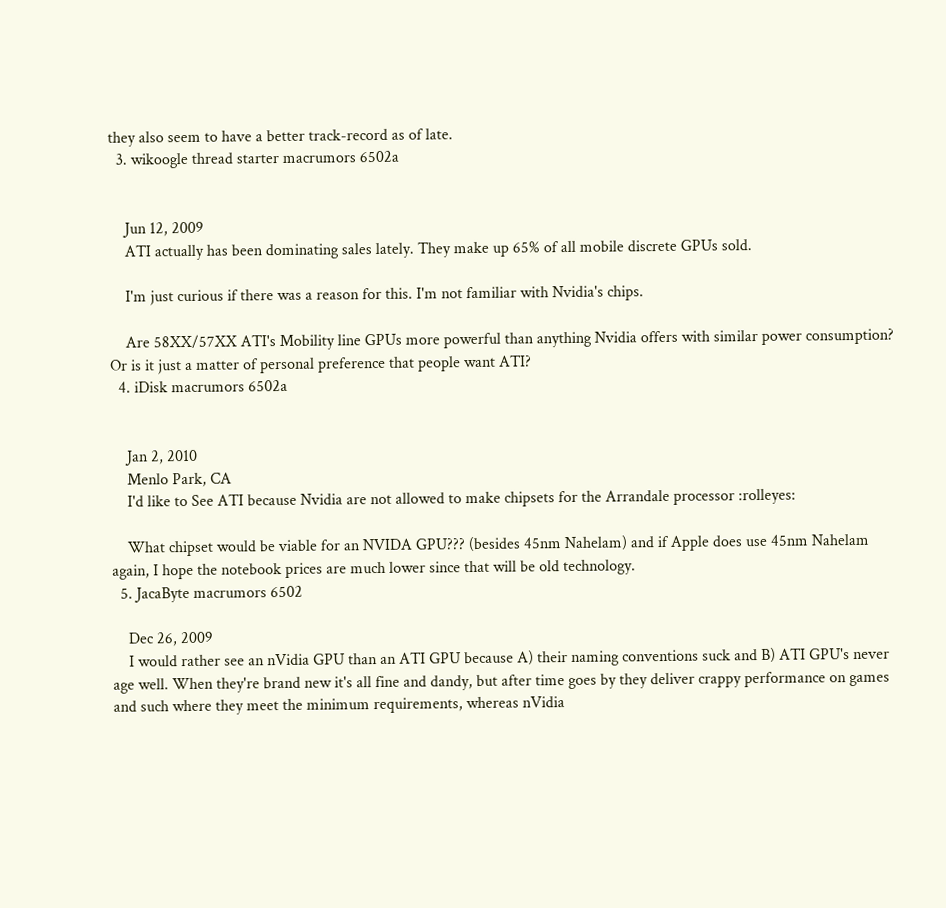they also seem to have a better track-record as of late.
  3. wikoogle thread starter macrumors 6502a


    Jun 12, 2009
    ATI actually has been dominating sales lately. They make up 65% of all mobile discrete GPUs sold.

    I'm just curious if there was a reason for this. I'm not familiar with Nvidia's chips.

    Are 58XX/57XX ATI's Mobility line GPUs more powerful than anything Nvidia offers with similar power consumption? Or is it just a matter of personal preference that people want ATI?
  4. iDisk macrumors 6502a


    Jan 2, 2010
    Menlo Park, CA
    I'd like to See ATI because Nvidia are not allowed to make chipsets for the Arrandale processor :rolleyes:

    What chipset would be viable for an NVIDA GPU??? (besides 45nm Nahelam) and if Apple does use 45nm Nahelam again, I hope the notebook prices are much lower since that will be old technology.
  5. JacaByte macrumors 6502

    Dec 26, 2009
    I would rather see an nVidia GPU than an ATI GPU because A) their naming conventions suck and B) ATI GPU's never age well. When they're brand new it's all fine and dandy, but after time goes by they deliver crappy performance on games and such where they meet the minimum requirements, whereas nVidia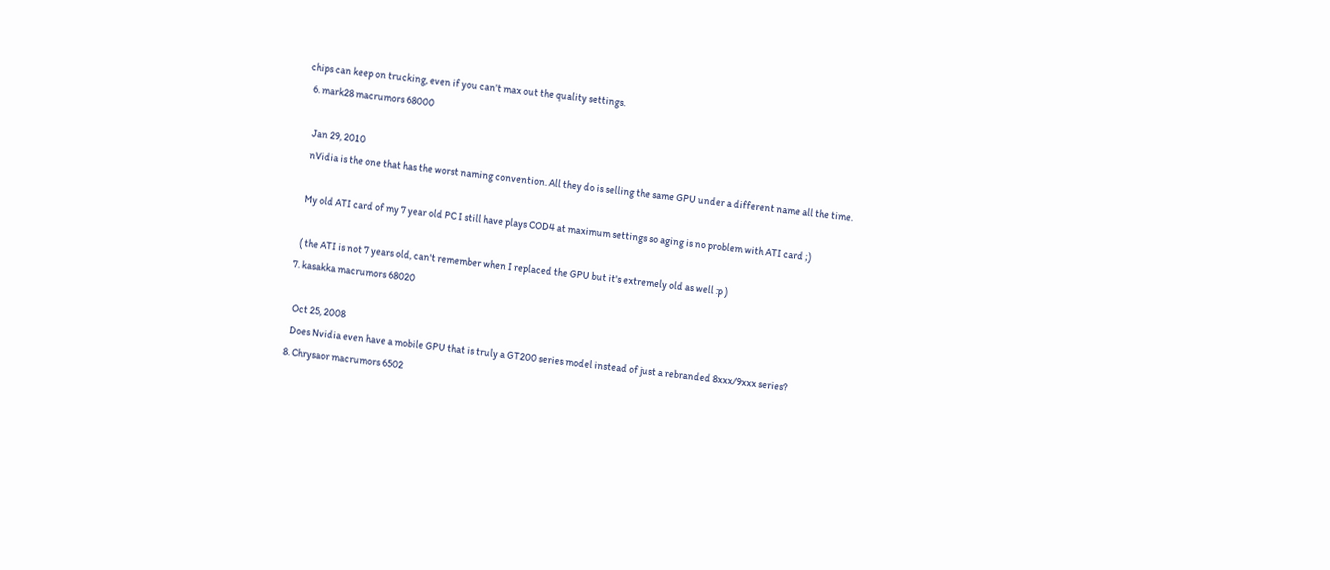chips can keep on trucking, even if you can't max out the quality settings.
  6. mark28 macrumors 68000

    Jan 29, 2010
    nVidia is the one that has the worst naming convention. All they do is selling the same GPU under a different name all the time.

    My old ATI card of my 7 year old PC I still have plays COD4 at maximum settings so aging is no problem with ATI card ;)

    ( the ATI is not 7 years old, can't remember when I replaced the GPU but it's extremely old as well :p )
  7. kasakka macrumors 68020

    Oct 25, 2008
    Does Nvidia even have a mobile GPU that is truly a GT200 series model instead of just a rebranded 8xxx/9xxx series?
  8. Chrysaor macrumors 6502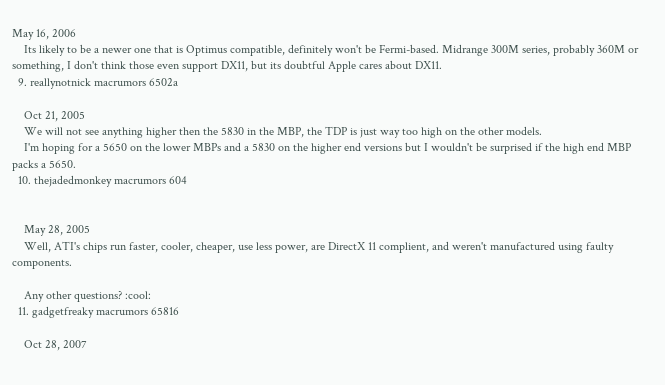May 16, 2006
    Its likely to be a newer one that is Optimus compatible, definitely won't be Fermi-based. Midrange 300M series, probably 360M or something, I don't think those even support DX11, but its doubtful Apple cares about DX11.
  9. reallynotnick macrumors 6502a

    Oct 21, 2005
    We will not see anything higher then the 5830 in the MBP, the TDP is just way too high on the other models.
    I'm hoping for a 5650 on the lower MBPs and a 5830 on the higher end versions but I wouldn't be surprised if the high end MBP packs a 5650.
  10. thejadedmonkey macrumors 604


    May 28, 2005
    Well, ATI's chips run faster, cooler, cheaper, use less power, are DirectX 11 complient, and weren't manufactured using faulty components.

    Any other questions? :cool:
  11. gadgetfreaky macrumors 65816

    Oct 28, 2007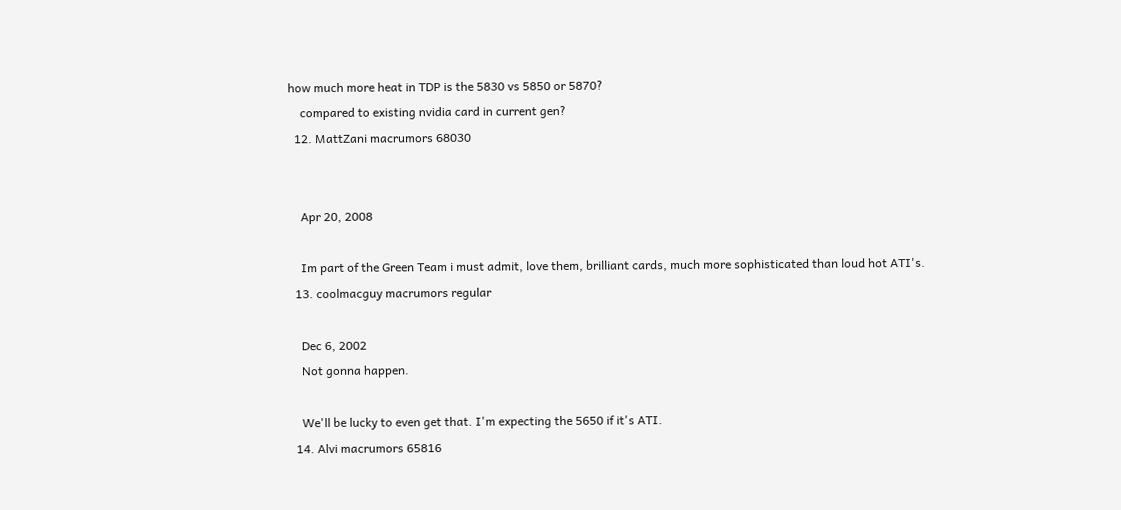how much more heat in TDP is the 5830 vs 5850 or 5870?
    compared to existing nvidia card in current gen?
  12. MattZani macrumors 68030


    Apr 20, 2008

    Im part of the Green Team i must admit, love them, brilliant cards, much more sophisticated than loud hot ATI's.
  13. coolmacguy macrumors regular

    Dec 6, 2002
    Not gonna happen.

    We'll be lucky to even get that. I'm expecting the 5650 if it's ATI.
  14. Alvi macrumors 65816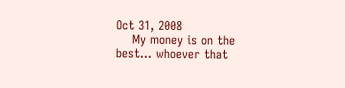Oct 31, 2008
    My money is on the best... whoever that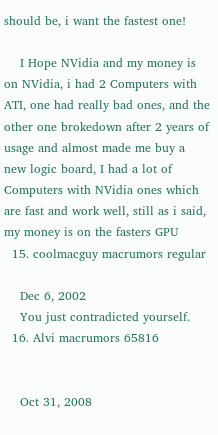should be, i want the fastest one!

    I Hope NVidia and my money is on NVidia, i had 2 Computers with ATI, one had really bad ones, and the other one brokedown after 2 years of usage and almost made me buy a new logic board, I had a lot of Computers with NVidia ones which are fast and work well, still as i said, my money is on the fasters GPU
  15. coolmacguy macrumors regular

    Dec 6, 2002
    You just contradicted yourself.
  16. Alvi macrumors 65816


    Oct 31, 2008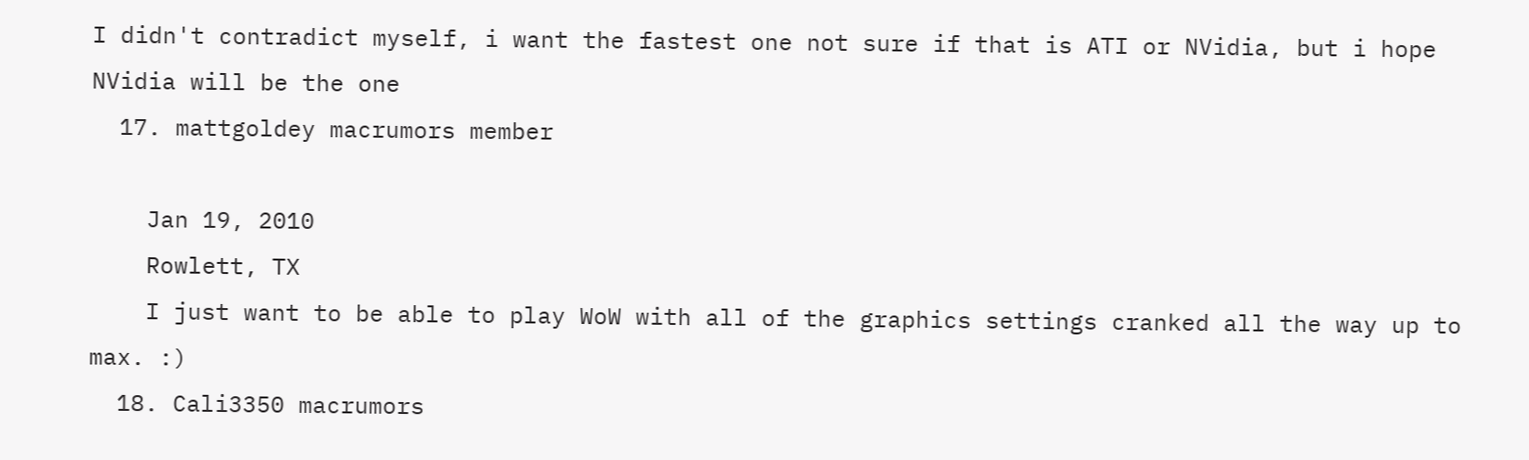I didn't contradict myself, i want the fastest one not sure if that is ATI or NVidia, but i hope NVidia will be the one
  17. mattgoldey macrumors member

    Jan 19, 2010
    Rowlett, TX
    I just want to be able to play WoW with all of the graphics settings cranked all the way up to max. :)
  18. Cali3350 macrumors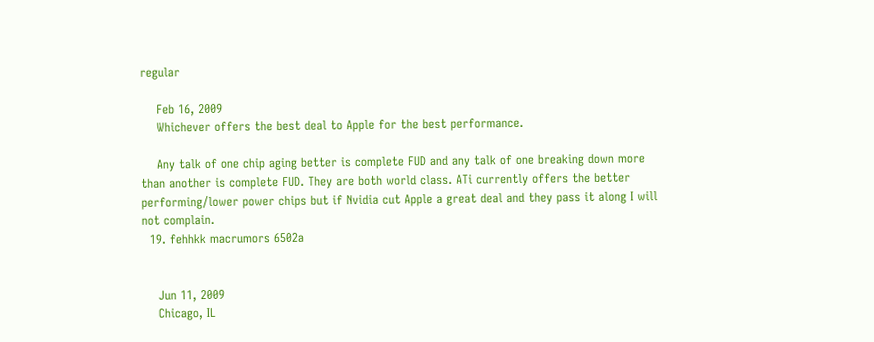regular

    Feb 16, 2009
    Whichever offers the best deal to Apple for the best performance.

    Any talk of one chip aging better is complete FUD and any talk of one breaking down more than another is complete FUD. They are both world class. ATi currently offers the better performing/lower power chips but if Nvidia cut Apple a great deal and they pass it along I will not complain.
  19. fehhkk macrumors 6502a


    Jun 11, 2009
    Chicago, IL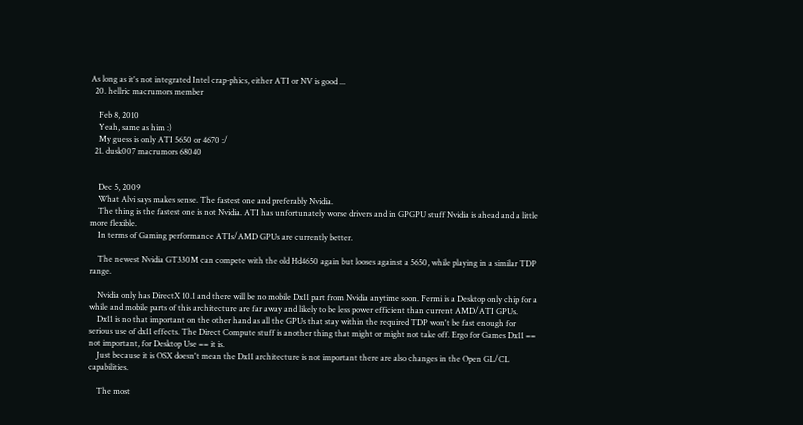As long as it's not integrated Intel crap-phics, either ATI or NV is good ...
  20. hellric macrumors member

    Feb 8, 2010
    Yeah, same as him :)
    My guess is only ATI 5650 or 4670 :/
  21. dusk007 macrumors 68040


    Dec 5, 2009
    What Alvi says makes sense. The fastest one and preferably Nvidia.
    The thing is the fastest one is not Nvidia. ATI has unfortunately worse drivers and in GPGPU stuff Nvidia is ahead and a little more flexible.
    In terms of Gaming performance ATIs/AMD GPUs are currently better.

    The newest Nvidia GT330M can compete with the old Hd4650 again but looses against a 5650, while playing in a similar TDP range.

    Nvidia only has DirectX 10.1 and there will be no mobile Dx11 part from Nvidia anytime soon. Fermi is a Desktop only chip for a while and mobile parts of this architecture are far away and likely to be less power efficient than current AMD/ATI GPUs.
    Dx11 is no that important on the other hand as all the GPUs that stay within the required TDP won't be fast enough for serious use of dx11 effects. The Direct Compute stuff is another thing that might or might not take off. Ergo for Games Dx11 == not important, for Desktop Use == it is.
    Just because it is OSX doesn't mean the Dx11 architecture is not important there are also changes in the Open GL/CL capabilities.

    The most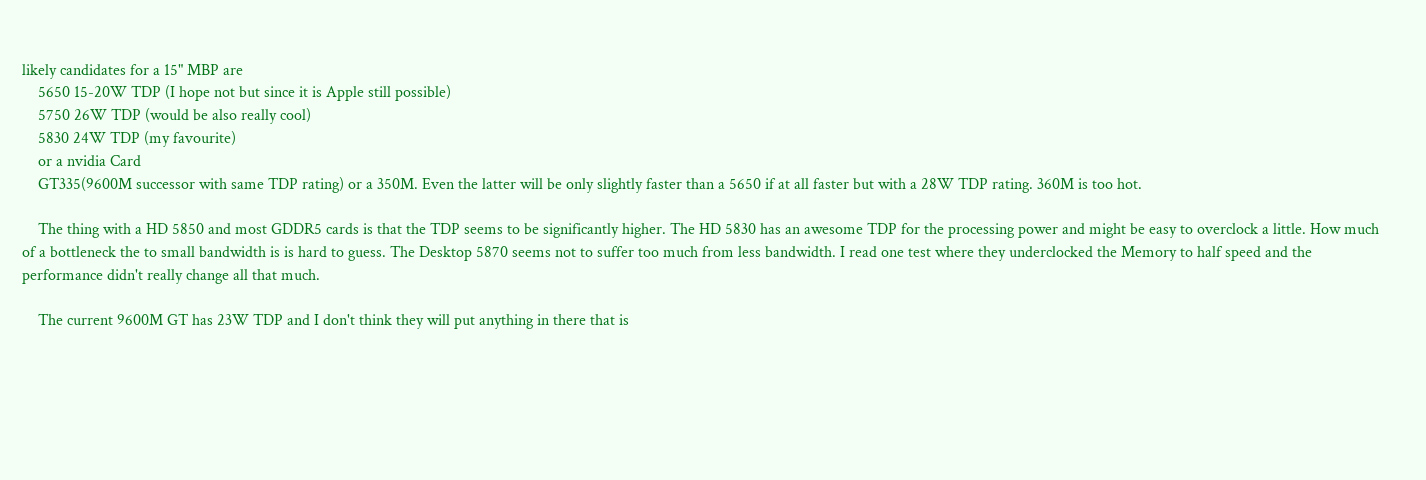likely candidates for a 15" MBP are
    5650 15-20W TDP (I hope not but since it is Apple still possible)
    5750 26W TDP (would be also really cool)
    5830 24W TDP (my favourite)
    or a nvidia Card
    GT335(9600M successor with same TDP rating) or a 350M. Even the latter will be only slightly faster than a 5650 if at all faster but with a 28W TDP rating. 360M is too hot.

    The thing with a HD 5850 and most GDDR5 cards is that the TDP seems to be significantly higher. The HD 5830 has an awesome TDP for the processing power and might be easy to overclock a little. How much of a bottleneck the to small bandwidth is is hard to guess. The Desktop 5870 seems not to suffer too much from less bandwidth. I read one test where they underclocked the Memory to half speed and the performance didn't really change all that much.

    The current 9600M GT has 23W TDP and I don't think they will put anything in there that is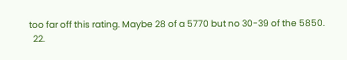too far off this rating. Maybe 28 of a 5770 but no 30-39 of the 5850.
  22.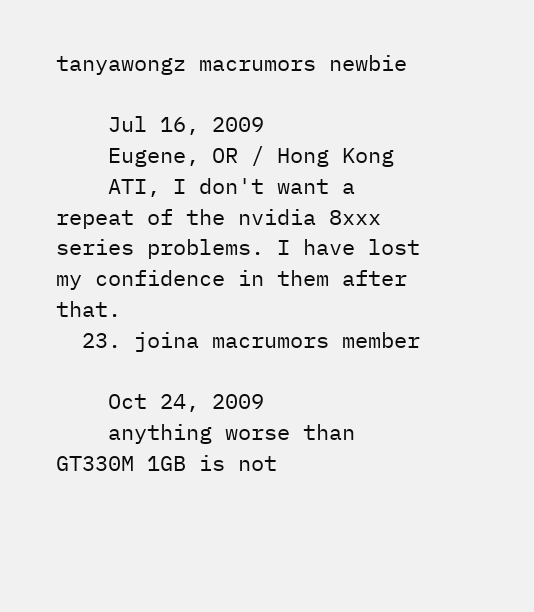tanyawongz macrumors newbie

    Jul 16, 2009
    Eugene, OR / Hong Kong
    ATI, I don't want a repeat of the nvidia 8xxx series problems. I have lost my confidence in them after that.
  23. joina macrumors member

    Oct 24, 2009
    anything worse than GT330M 1GB is not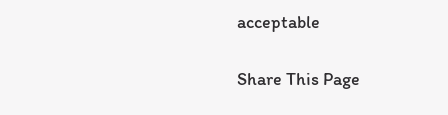acceptable

Share This Page